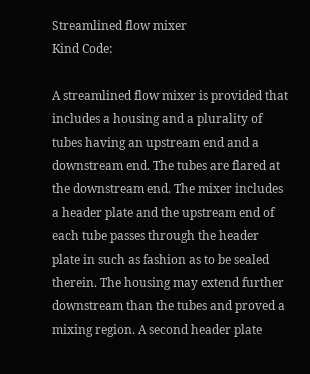Streamlined flow mixer
Kind Code:

A streamlined flow mixer is provided that includes a housing and a plurality of tubes having an upstream end and a downstream end. The tubes are flared at the downstream end. The mixer includes a header plate and the upstream end of each tube passes through the header plate in such as fashion as to be sealed therein. The housing may extend further downstream than the tubes and proved a mixing region. A second header plate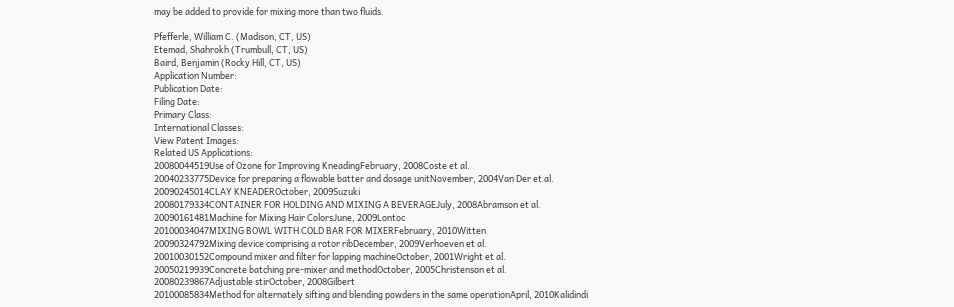may be added to provide for mixing more than two fluids.

Pfefferle, William C. (Madison, CT, US)
Etemad, Shahrokh (Trumbull, CT, US)
Baird, Benjamin (Rocky Hill, CT, US)
Application Number:
Publication Date:
Filing Date:
Primary Class:
International Classes:
View Patent Images:
Related US Applications:
20080044519Use of Ozone for Improving KneadingFebruary, 2008Coste et al.
20040233775Device for preparing a flowable batter and dosage unitNovember, 2004Van Der et al.
20090245014CLAY KNEADEROctober, 2009Suzuki
20080179334CONTAINER FOR HOLDING AND MIXING A BEVERAGEJuly, 2008Abramson et al.
20090161481Machine for Mixing Hair ColorsJune, 2009Lontoc
20100034047MIXING BOWL WITH COLD BAR FOR MIXERFebruary, 2010Witten
20090324792Mixing device comprising a rotor ribDecember, 2009Verhoeven et al.
20010030152Compound mixer and filter for lapping machineOctober, 2001Wright et al.
20050219939Concrete batching pre-mixer and methodOctober, 2005Christenson et al.
20080239867Adjustable stirOctober, 2008Gilbert
20100085834Method for alternately sifting and blending powders in the same operationApril, 2010Kalidindi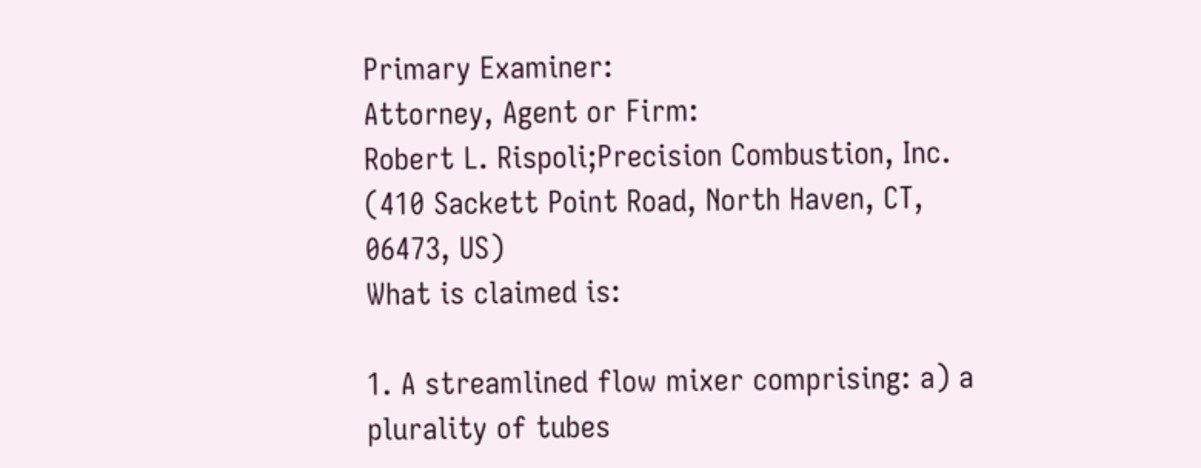Primary Examiner:
Attorney, Agent or Firm:
Robert L. Rispoli;Precision Combustion, Inc. (410 Sackett Point Road, North Haven, CT, 06473, US)
What is claimed is:

1. A streamlined flow mixer comprising: a) a plurality of tubes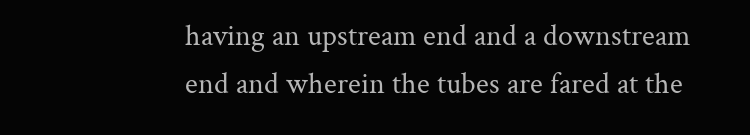having an upstream end and a downstream end and wherein the tubes are fared at the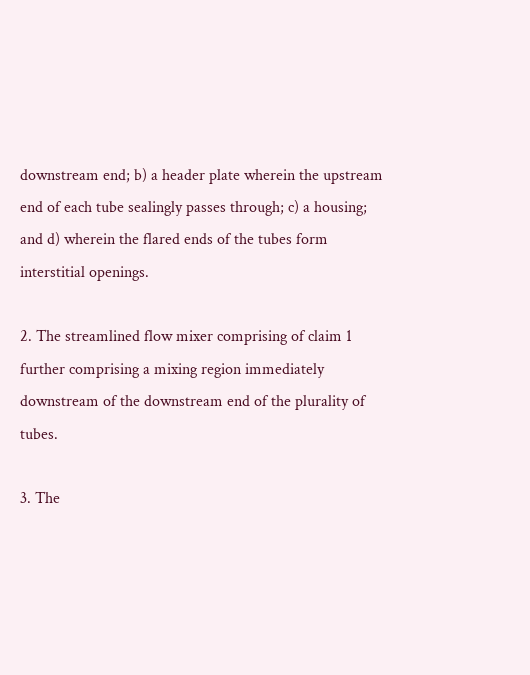downstream end; b) a header plate wherein the upstream end of each tube sealingly passes through; c) a housing; and d) wherein the flared ends of the tubes form interstitial openings.

2. The streamlined flow mixer comprising of claim 1 further comprising a mixing region immediately downstream of the downstream end of the plurality of tubes.

3. The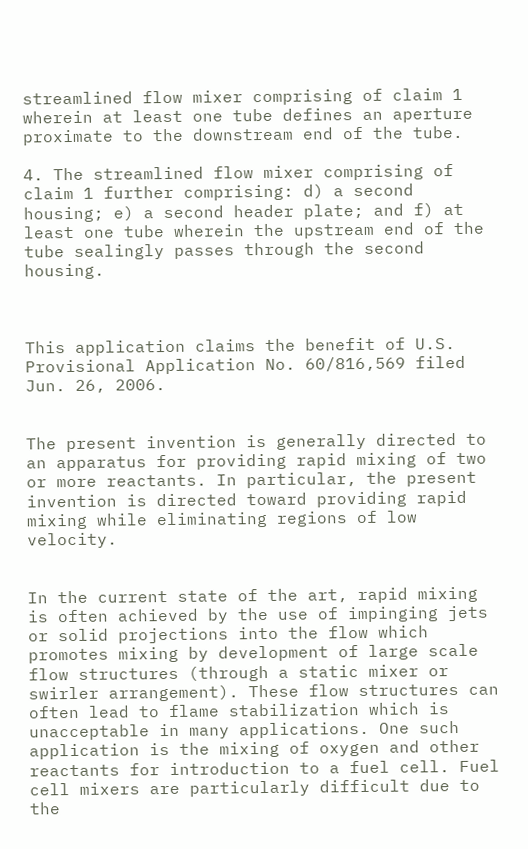streamlined flow mixer comprising of claim 1 wherein at least one tube defines an aperture proximate to the downstream end of the tube.

4. The streamlined flow mixer comprising of claim 1 further comprising: d) a second housing; e) a second header plate; and f) at least one tube wherein the upstream end of the tube sealingly passes through the second housing.



This application claims the benefit of U.S. Provisional Application No. 60/816,569 filed Jun. 26, 2006.


The present invention is generally directed to an apparatus for providing rapid mixing of two or more reactants. In particular, the present invention is directed toward providing rapid mixing while eliminating regions of low velocity.


In the current state of the art, rapid mixing is often achieved by the use of impinging jets or solid projections into the flow which promotes mixing by development of large scale flow structures (through a static mixer or swirler arrangement). These flow structures can often lead to flame stabilization which is unacceptable in many applications. One such application is the mixing of oxygen and other reactants for introduction to a fuel cell. Fuel cell mixers are particularly difficult due to the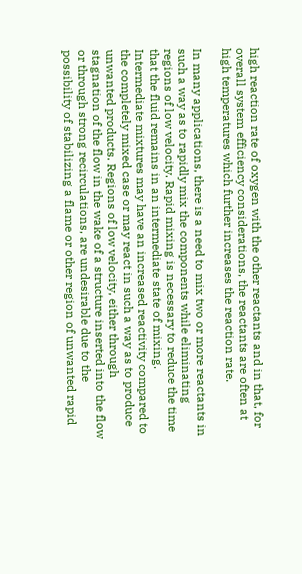high reaction rate of oxygen with the other reactants and in that, for overall system efficiency considerations, the reactants are often at high temperatures which further increases the reaction rate.

In many applications, there is a need to mix two or more reactants in such a way as to rapidly mix the components while eliminating regions of low velocity. Rapid mixing is necessary to reduce the time that the fluid remains in an intermediate state of mixing. Intermediate mixtures may have an increased reactivity compared to the completely mixed case or may react in such a way as to produce unwanted products. Regions of low velocity, either through stagnation of the flow in the wake of a structure inserted into the flow or through strong recirculations, are undesirable due to the possibility of stabilizing a flame or other region of unwanted rapid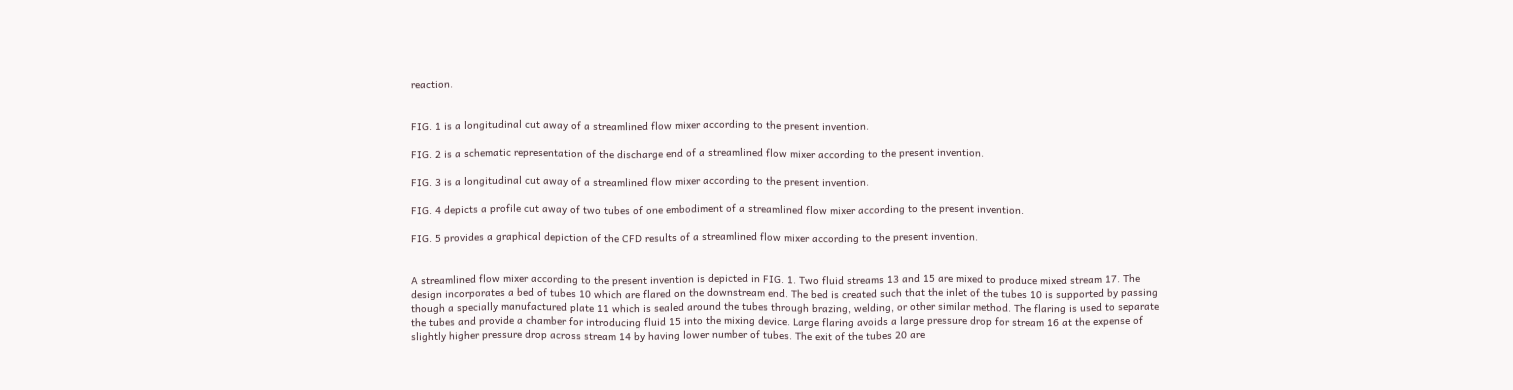reaction.


FIG. 1 is a longitudinal cut away of a streamlined flow mixer according to the present invention.

FIG. 2 is a schematic representation of the discharge end of a streamlined flow mixer according to the present invention.

FIG. 3 is a longitudinal cut away of a streamlined flow mixer according to the present invention.

FIG. 4 depicts a profile cut away of two tubes of one embodiment of a streamlined flow mixer according to the present invention.

FIG. 5 provides a graphical depiction of the CFD results of a streamlined flow mixer according to the present invention.


A streamlined flow mixer according to the present invention is depicted in FIG. 1. Two fluid streams 13 and 15 are mixed to produce mixed stream 17. The design incorporates a bed of tubes 10 which are flared on the downstream end. The bed is created such that the inlet of the tubes 10 is supported by passing though a specially manufactured plate 11 which is sealed around the tubes through brazing, welding, or other similar method. The flaring is used to separate the tubes and provide a chamber for introducing fluid 15 into the mixing device. Large flaring avoids a large pressure drop for stream 16 at the expense of slightly higher pressure drop across stream 14 by having lower number of tubes. The exit of the tubes 20 are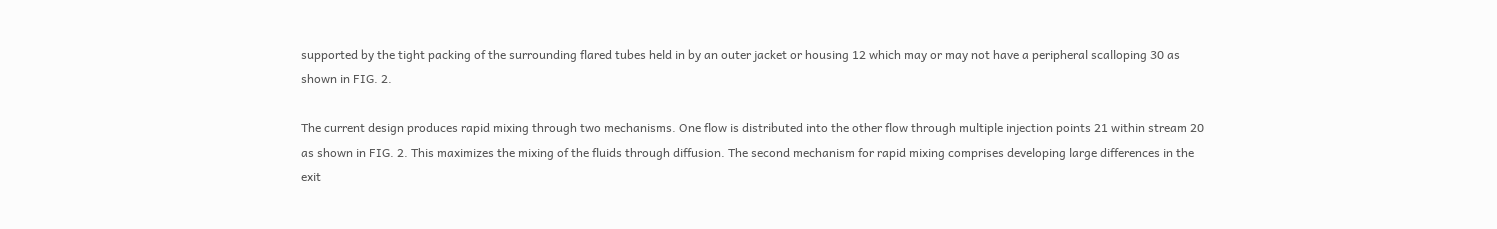supported by the tight packing of the surrounding flared tubes held in by an outer jacket or housing 12 which may or may not have a peripheral scalloping 30 as shown in FIG. 2.

The current design produces rapid mixing through two mechanisms. One flow is distributed into the other flow through multiple injection points 21 within stream 20 as shown in FIG. 2. This maximizes the mixing of the fluids through diffusion. The second mechanism for rapid mixing comprises developing large differences in the exit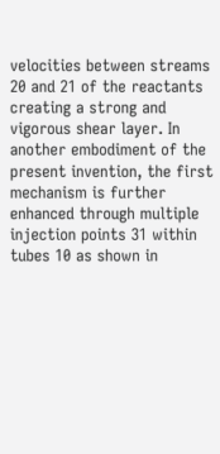velocities between streams 20 and 21 of the reactants creating a strong and vigorous shear layer. In another embodiment of the present invention, the first mechanism is further enhanced through multiple injection points 31 within tubes 10 as shown in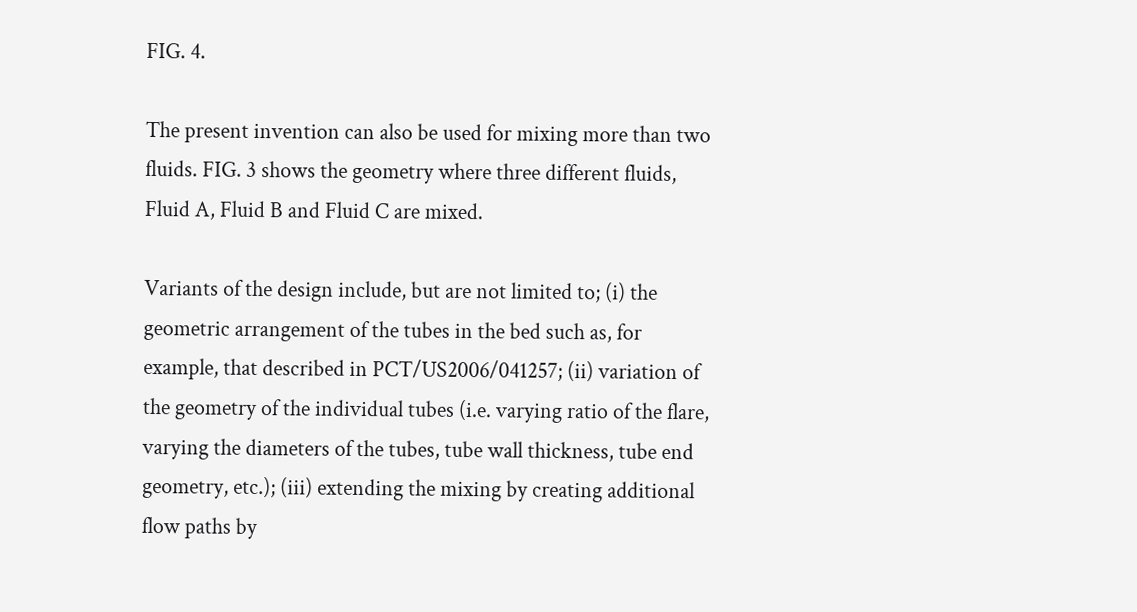FIG. 4.

The present invention can also be used for mixing more than two fluids. FIG. 3 shows the geometry where three different fluids, Fluid A, Fluid B and Fluid C are mixed.

Variants of the design include, but are not limited to; (i) the geometric arrangement of the tubes in the bed such as, for example, that described in PCT/US2006/041257; (ii) variation of the geometry of the individual tubes (i.e. varying ratio of the flare, varying the diameters of the tubes, tube wall thickness, tube end geometry, etc.); (iii) extending the mixing by creating additional flow paths by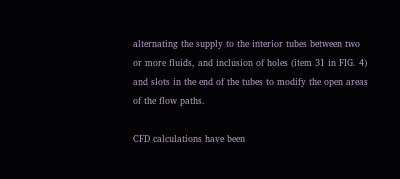alternating the supply to the interior tubes between two or more fluids, and inclusion of holes (item 31 in FIG. 4) and slots in the end of the tubes to modify the open areas of the flow paths.

CFD calculations have been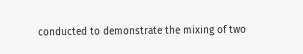conducted to demonstrate the mixing of two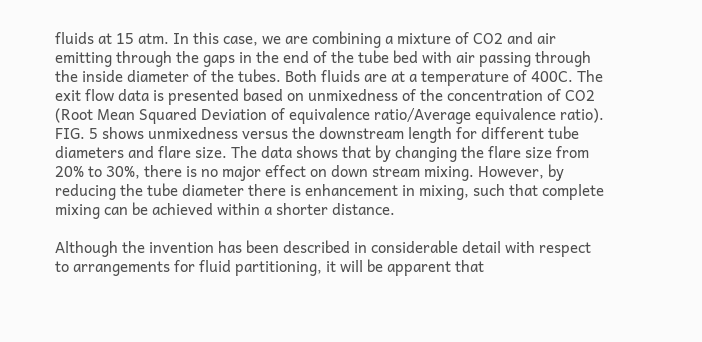fluids at 15 atm. In this case, we are combining a mixture of CO2 and air emitting through the gaps in the end of the tube bed with air passing through the inside diameter of the tubes. Both fluids are at a temperature of 400C. The exit flow data is presented based on unmixedness of the concentration of CO2 (Root Mean Squared Deviation of equivalence ratio/Average equivalence ratio). FIG. 5 shows unmixedness versus the downstream length for different tube diameters and flare size. The data shows that by changing the flare size from 20% to 30%, there is no major effect on down stream mixing. However, by reducing the tube diameter there is enhancement in mixing, such that complete mixing can be achieved within a shorter distance.

Although the invention has been described in considerable detail with respect to arrangements for fluid partitioning, it will be apparent that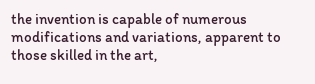the invention is capable of numerous modifications and variations, apparent to those skilled in the art,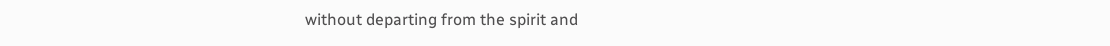without departing from the spirit and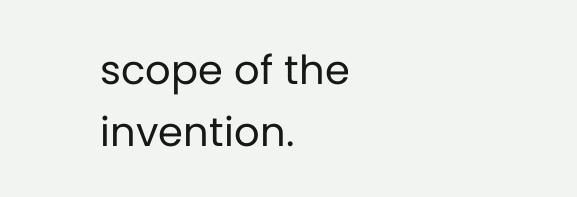scope of the invention.